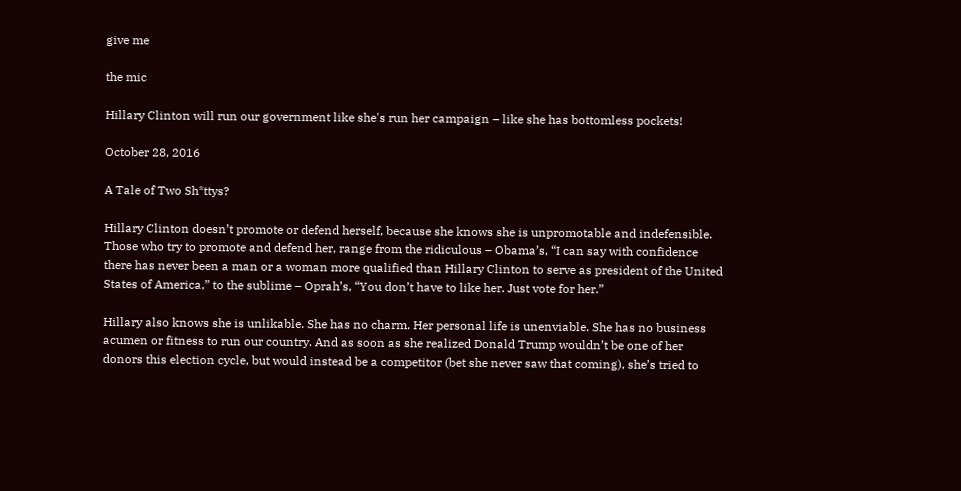give me

the mic

Hillary Clinton will run our government like she's run her campaign – like she has bottomless pockets!

October 28, 2016

A Tale of Two Sh*ttys?

Hillary Clinton doesn’t promote or defend herself, because she knows she is unpromotable and indefensible. Those who try to promote and defend her, range from the ridiculous – Obama’s, “I can say with confidence there has never been a man or a woman more qualified than Hillary Clinton to serve as president of the United States of America,” to the sublime – Oprah’s, “You don’t have to like her. Just vote for her.”

Hillary also knows she is unlikable. She has no charm. Her personal life is unenviable. She has no business acumen or fitness to run our country. And as soon as she realized Donald Trump wouldn’t be one of her donors this election cycle, but would instead be a competitor (bet she never saw that coming), she’s tried to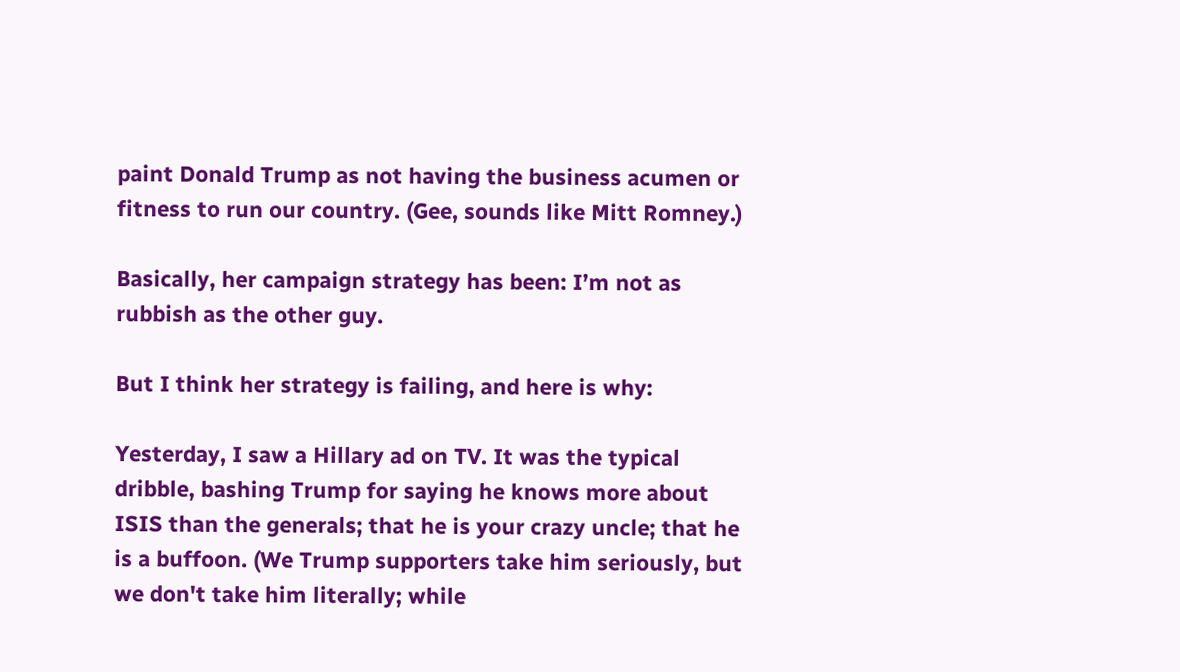paint Donald Trump as not having the business acumen or fitness to run our country. (Gee, sounds like Mitt Romney.)

Basically, her campaign strategy has been: I’m not as rubbish as the other guy.

But I think her strategy is failing, and here is why:

Yesterday, I saw a Hillary ad on TV. It was the typical dribble, bashing Trump for saying he knows more about ISIS than the generals; that he is your crazy uncle; that he is a buffoon. (We Trump supporters take him seriously, but we don't take him literally; while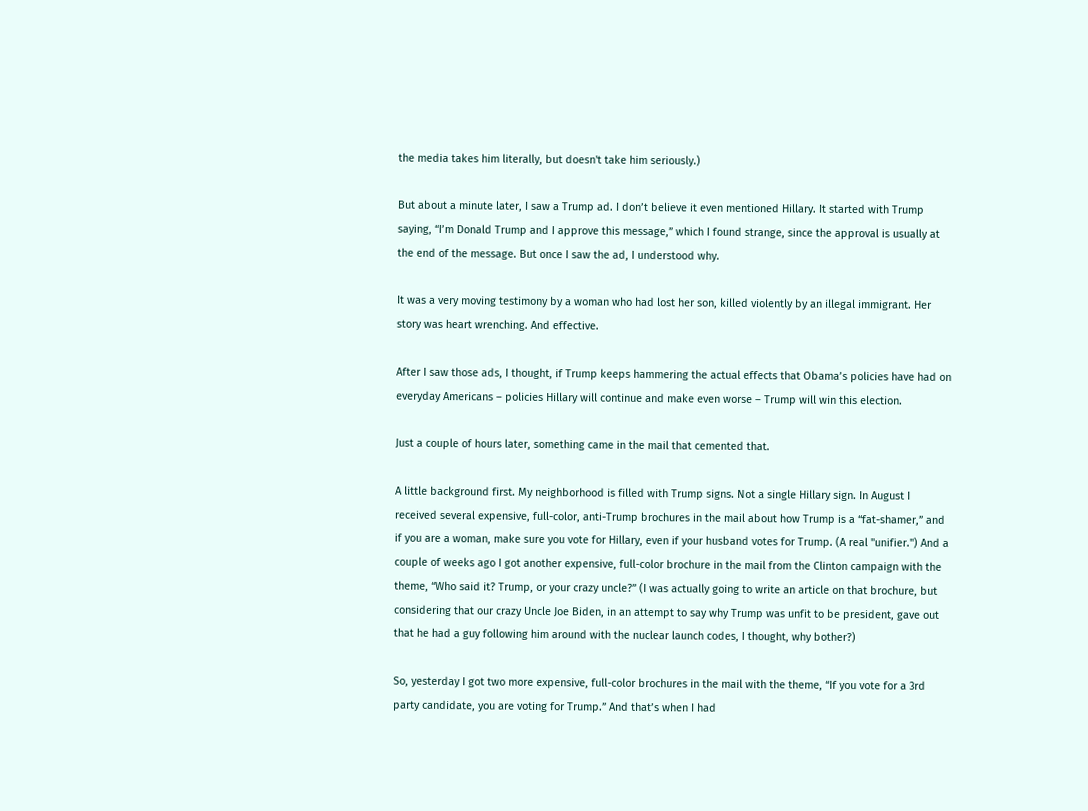the media takes him literally, but doesn't take him seriously.)

But about a minute later, I saw a Trump ad. I don’t believe it even mentioned Hillary. It started with Trump saying, “I’m Donald Trump and I approve this message,” which I found strange, since the approval is usually at the end of the message. But once I saw the ad, I understood why.

It was a very moving testimony by a woman who had lost her son, killed violently by an illegal immigrant. Her story was heart wrenching. And effective.

After I saw those ads, I thought, if Trump keeps hammering the actual effects that Obama’s policies have had on everyday Americans – policies Hillary will continue and make even worse – Trump will win this election.

Just a couple of hours later, something came in the mail that cemented that.

A little background first. My neighborhood is filled with Trump signs. Not a single Hillary sign. In August I received several expensive, full-color, anti-Trump brochures in the mail about how Trump is a “fat-shamer,” and if you are a woman, make sure you vote for Hillary, even if your husband votes for Trump. (A real "unifier.") And a couple of weeks ago I got another expensive, full-color brochure in the mail from the Clinton campaign with the theme, “Who said it? Trump, or your crazy uncle?” (I was actually going to write an article on that brochure, but considering that our crazy Uncle Joe Biden, in an attempt to say why Trump was unfit to be president, gave out that he had a guy following him around with the nuclear launch codes, I thought, why bother?)

So, yesterday I got two more expensive, full-color brochures in the mail with the theme, “If you vote for a 3rd party candidate, you are voting for Trump.” And that’s when I had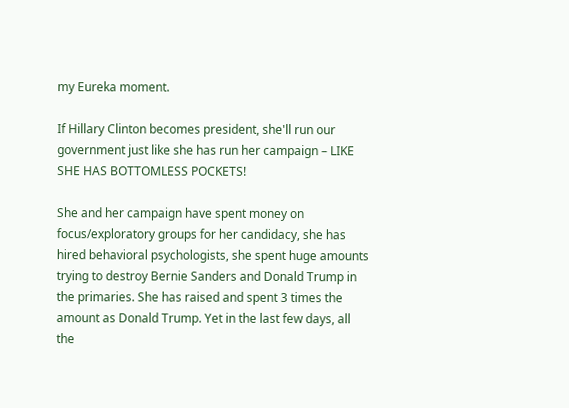my Eureka moment.

If Hillary Clinton becomes president, she'll run our government just like she has run her campaign – LIKE SHE HAS BOTTOMLESS POCKETS!

She and her campaign have spent money on focus/exploratory groups for her candidacy, she has hired behavioral psychologists, she spent huge amounts trying to destroy Bernie Sanders and Donald Trump in the primaries. She has raised and spent 3 times the amount as Donald Trump. Yet in the last few days, all the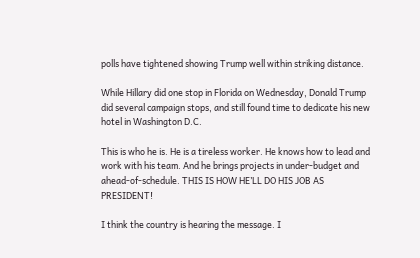polls have tightened showing Trump well within striking distance.

While Hillary did one stop in Florida on Wednesday, Donald Trump did several campaign stops, and still found time to dedicate his new hotel in Washington D.C.

This is who he is. He is a tireless worker. He knows how to lead and work with his team. And he brings projects in under-budget and ahead-of-schedule. THIS IS HOW HE’LL DO HIS JOB AS PRESIDENT!

I think the country is hearing the message. I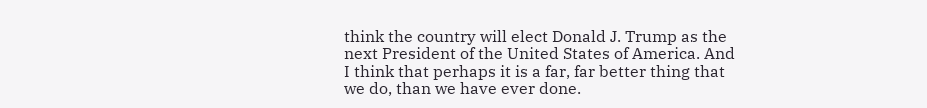think the country will elect Donald J. Trump as the next President of the United States of America. And I think that perhaps it is a far, far better thing that we do, than we have ever done.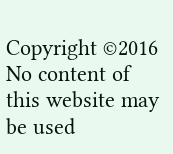Copyright ©2016
No content of this website may be used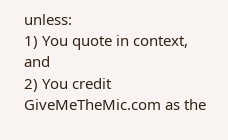unless:
1) You quote in context, and
2) You credit GiveMeTheMic.com as the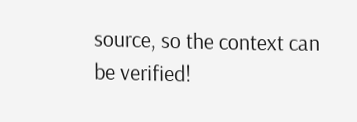source, so the context can be verified!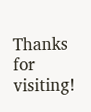Thanks for visiting!